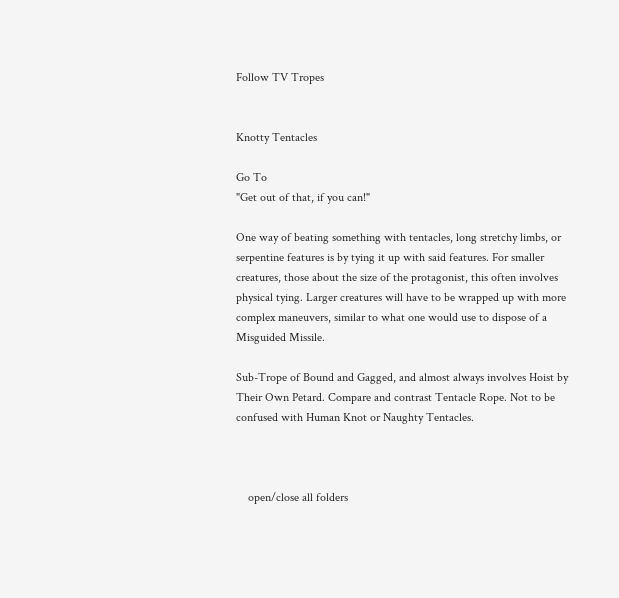Follow TV Tropes


Knotty Tentacles

Go To
"Get out of that, if you can!"

One way of beating something with tentacles, long stretchy limbs, or serpentine features is by tying it up with said features. For smaller creatures, those about the size of the protagonist, this often involves physical tying. Larger creatures will have to be wrapped up with more complex maneuvers, similar to what one would use to dispose of a Misguided Missile.

Sub-Trope of Bound and Gagged, and almost always involves Hoist by Their Own Petard. Compare and contrast Tentacle Rope. Not to be confused with Human Knot or Naughty Tentacles.



    open/close all folders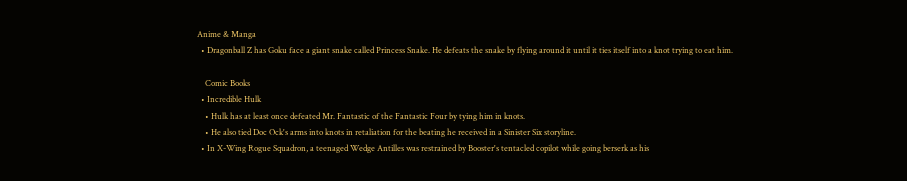Anime & Manga
  • Dragonball Z has Goku face a giant snake called Princess Snake. He defeats the snake by flying around it until it ties itself into a knot trying to eat him.

    Comic Books
  • Incredible Hulk
    • Hulk has at least once defeated Mr. Fantastic of the Fantastic Four by tying him in knots.
    • He also tied Doc Ock's arms into knots in retaliation for the beating he received in a Sinister Six storyline.
  • In X-Wing Rogue Squadron, a teenaged Wedge Antilles was restrained by Booster's tentacled copilot while going berserk as his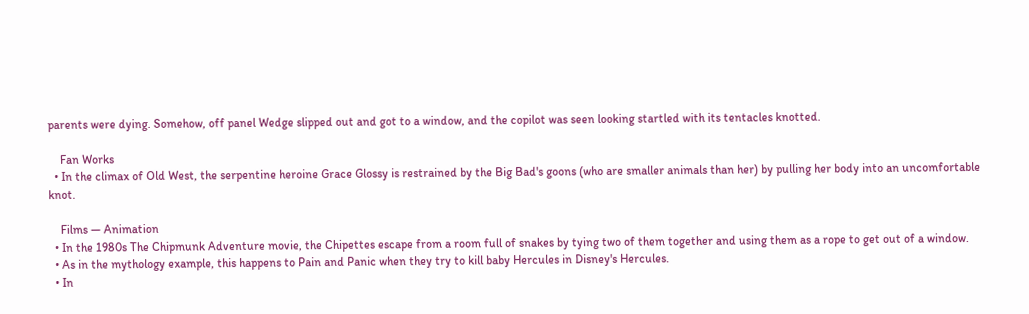parents were dying. Somehow, off panel Wedge slipped out and got to a window, and the copilot was seen looking startled with its tentacles knotted.

    Fan Works
  • In the climax of Old West, the serpentine heroine Grace Glossy is restrained by the Big Bad's goons (who are smaller animals than her) by pulling her body into an uncomfortable knot.

    Films — Animation
  • In the 1980s The Chipmunk Adventure movie, the Chipettes escape from a room full of snakes by tying two of them together and using them as a rope to get out of a window.
  • As in the mythology example, this happens to Pain and Panic when they try to kill baby Hercules in Disney's Hercules.
  • In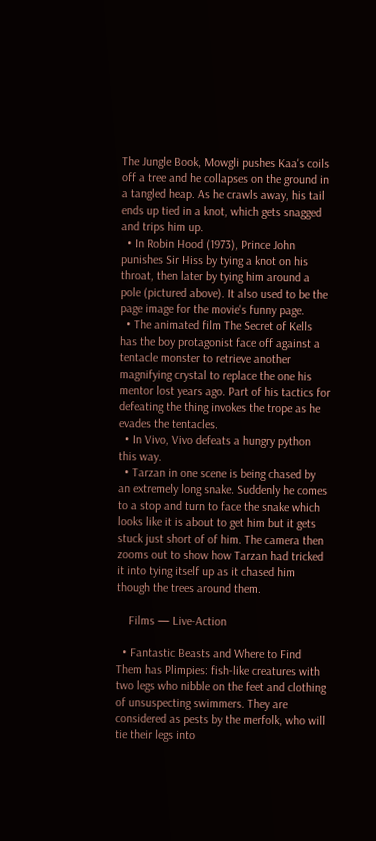The Jungle Book, Mowgli pushes Kaa's coils off a tree and he collapses on the ground in a tangled heap. As he crawls away, his tail ends up tied in a knot, which gets snagged and trips him up.
  • In Robin Hood (1973), Prince John punishes Sir Hiss by tying a knot on his throat, then later by tying him around a pole (pictured above). It also used to be the page image for the movie's funny page.
  • The animated film The Secret of Kells has the boy protagonist face off against a tentacle monster to retrieve another magnifying crystal to replace the one his mentor lost years ago. Part of his tactics for defeating the thing invokes the trope as he evades the tentacles.
  • In Vivo, Vivo defeats a hungry python this way.
  • Tarzan in one scene is being chased by an extremely long snake. Suddenly he comes to a stop and turn to face the snake which looks like it is about to get him but it gets stuck just short of of him. The camera then zooms out to show how Tarzan had tricked it into tying itself up as it chased him though the trees around them.

    Films — Live-Action

  • Fantastic Beasts and Where to Find Them has Plimpies: fish-like creatures with two legs who nibble on the feet and clothing of unsuspecting swimmers. They are considered as pests by the merfolk, who will tie their legs into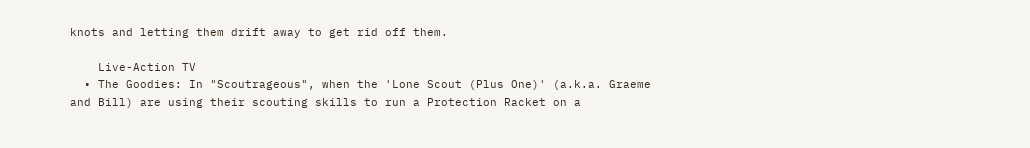knots and letting them drift away to get rid off them.

    Live-Action TV
  • The Goodies: In "Scoutrageous", when the 'Lone Scout (Plus One)' (a.k.a. Graeme and Bill) are using their scouting skills to run a Protection Racket on a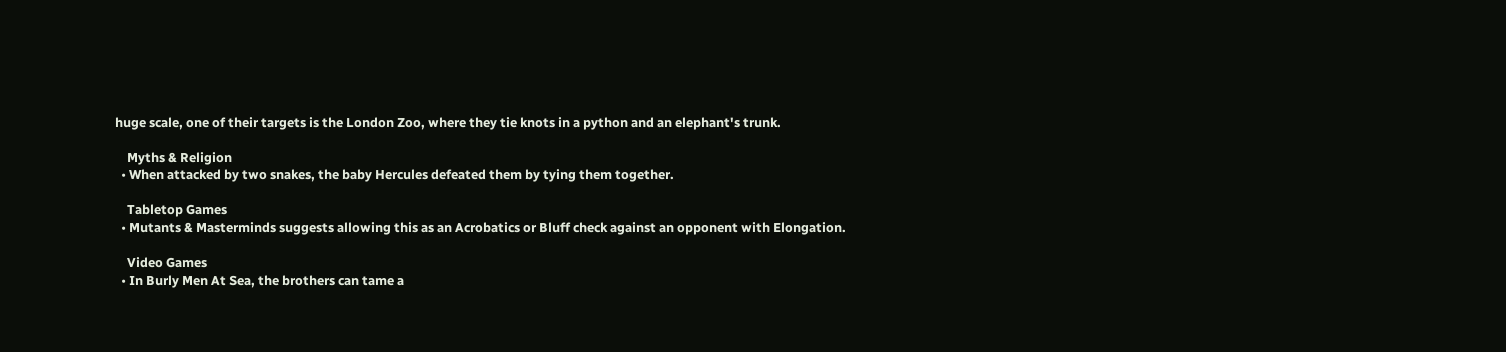huge scale, one of their targets is the London Zoo, where they tie knots in a python and an elephant's trunk.

    Myths & Religion
  • When attacked by two snakes, the baby Hercules defeated them by tying them together.

    Tabletop Games
  • Mutants & Masterminds suggests allowing this as an Acrobatics or Bluff check against an opponent with Elongation.

    Video Games
  • In Burly Men At Sea, the brothers can tame a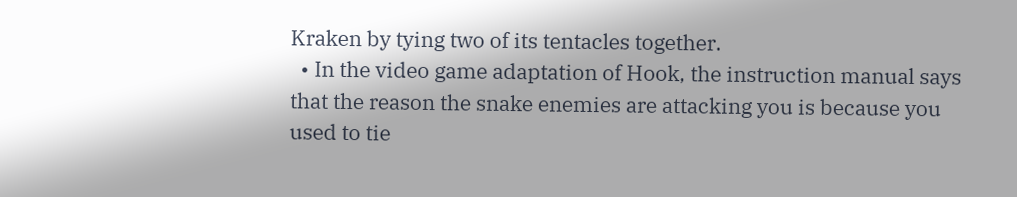Kraken by tying two of its tentacles together.
  • In the video game adaptation of Hook, the instruction manual says that the reason the snake enemies are attacking you is because you used to tie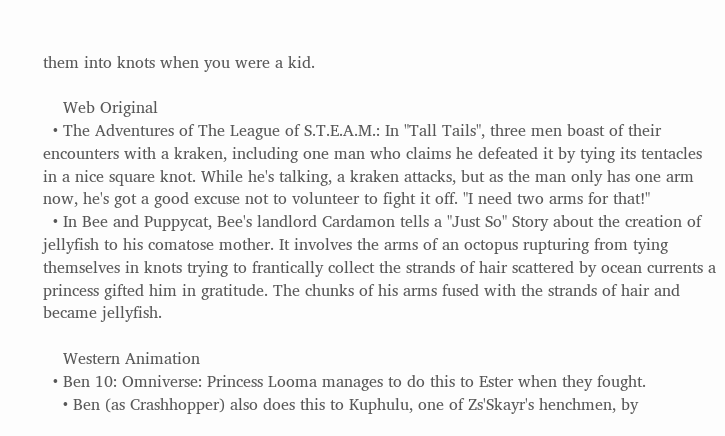them into knots when you were a kid.

    Web Original
  • The Adventures of The League of S.T.E.A.M.: In "Tall Tails", three men boast of their encounters with a kraken, including one man who claims he defeated it by tying its tentacles in a nice square knot. While he's talking, a kraken attacks, but as the man only has one arm now, he's got a good excuse not to volunteer to fight it off. "I need two arms for that!"
  • In Bee and Puppycat, Bee's landlord Cardamon tells a "Just So" Story about the creation of jellyfish to his comatose mother. It involves the arms of an octopus rupturing from tying themselves in knots trying to frantically collect the strands of hair scattered by ocean currents a princess gifted him in gratitude. The chunks of his arms fused with the strands of hair and became jellyfish.

    Western Animation
  • Ben 10: Omniverse: Princess Looma manages to do this to Ester when they fought.
    • Ben (as Crashhopper) also does this to Kuphulu, one of Zs'Skayr's henchmen, by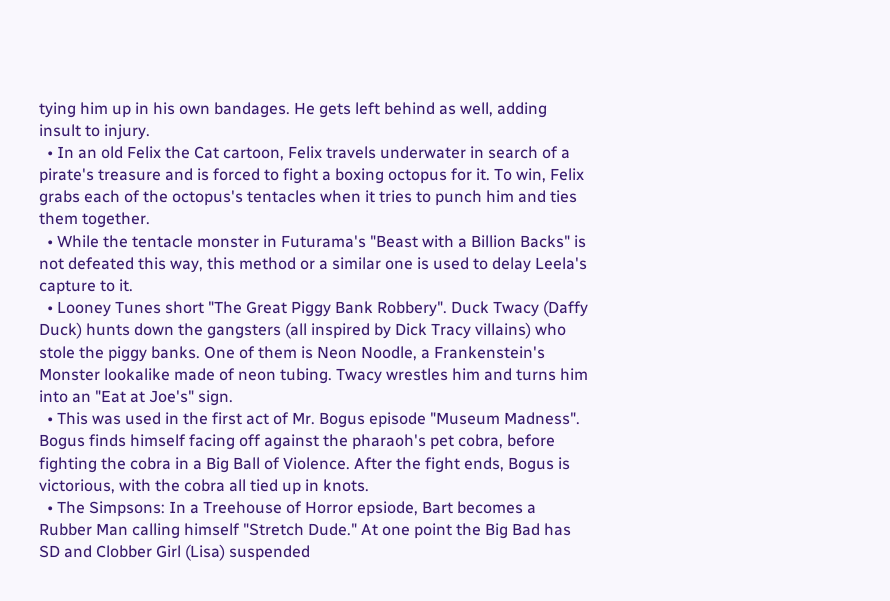tying him up in his own bandages. He gets left behind as well, adding insult to injury.
  • In an old Felix the Cat cartoon, Felix travels underwater in search of a pirate's treasure and is forced to fight a boxing octopus for it. To win, Felix grabs each of the octopus's tentacles when it tries to punch him and ties them together.
  • While the tentacle monster in Futurama's "Beast with a Billion Backs" is not defeated this way, this method or a similar one is used to delay Leela's capture to it.
  • Looney Tunes short "The Great Piggy Bank Robbery". Duck Twacy (Daffy Duck) hunts down the gangsters (all inspired by Dick Tracy villains) who stole the piggy banks. One of them is Neon Noodle, a Frankenstein's Monster lookalike made of neon tubing. Twacy wrestles him and turns him into an "Eat at Joe's" sign.
  • This was used in the first act of Mr. Bogus episode "Museum Madness". Bogus finds himself facing off against the pharaoh's pet cobra, before fighting the cobra in a Big Ball of Violence. After the fight ends, Bogus is victorious, with the cobra all tied up in knots.
  • The Simpsons: In a Treehouse of Horror epsiode, Bart becomes a Rubber Man calling himself "Stretch Dude." At one point the Big Bad has SD and Clobber Girl (Lisa) suspended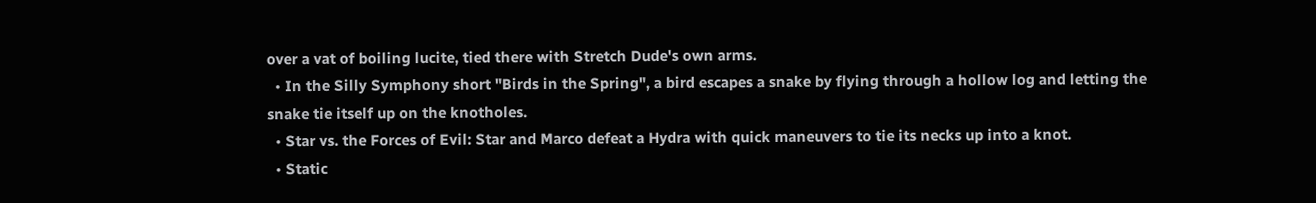over a vat of boiling lucite, tied there with Stretch Dude's own arms.
  • In the Silly Symphony short "Birds in the Spring", a bird escapes a snake by flying through a hollow log and letting the snake tie itself up on the knotholes.
  • Star vs. the Forces of Evil: Star and Marco defeat a Hydra with quick maneuvers to tie its necks up into a knot.
  • Static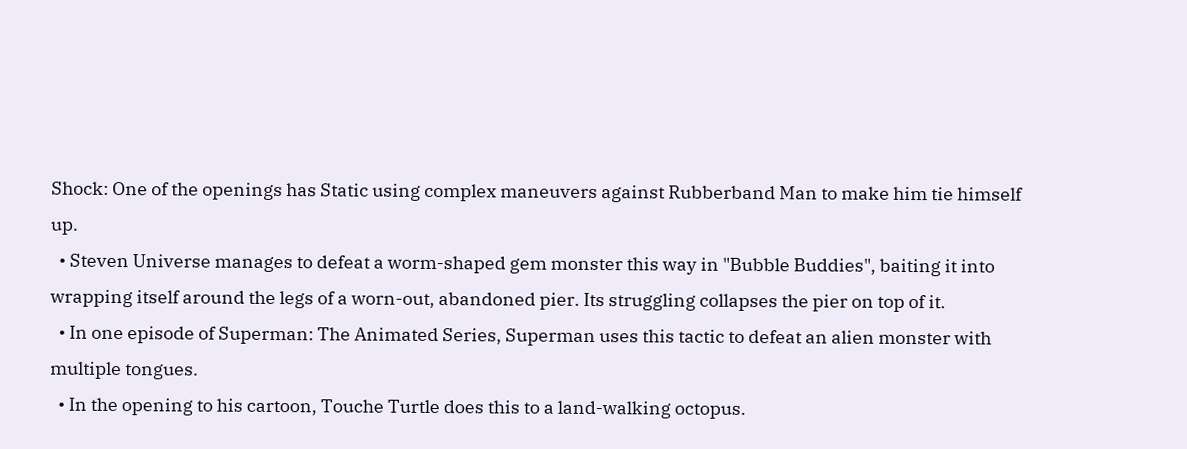Shock: One of the openings has Static using complex maneuvers against Rubberband Man to make him tie himself up.
  • Steven Universe manages to defeat a worm-shaped gem monster this way in "Bubble Buddies", baiting it into wrapping itself around the legs of a worn-out, abandoned pier. Its struggling collapses the pier on top of it.
  • In one episode of Superman: The Animated Series, Superman uses this tactic to defeat an alien monster with multiple tongues.
  • In the opening to his cartoon, Touche Turtle does this to a land-walking octopus.